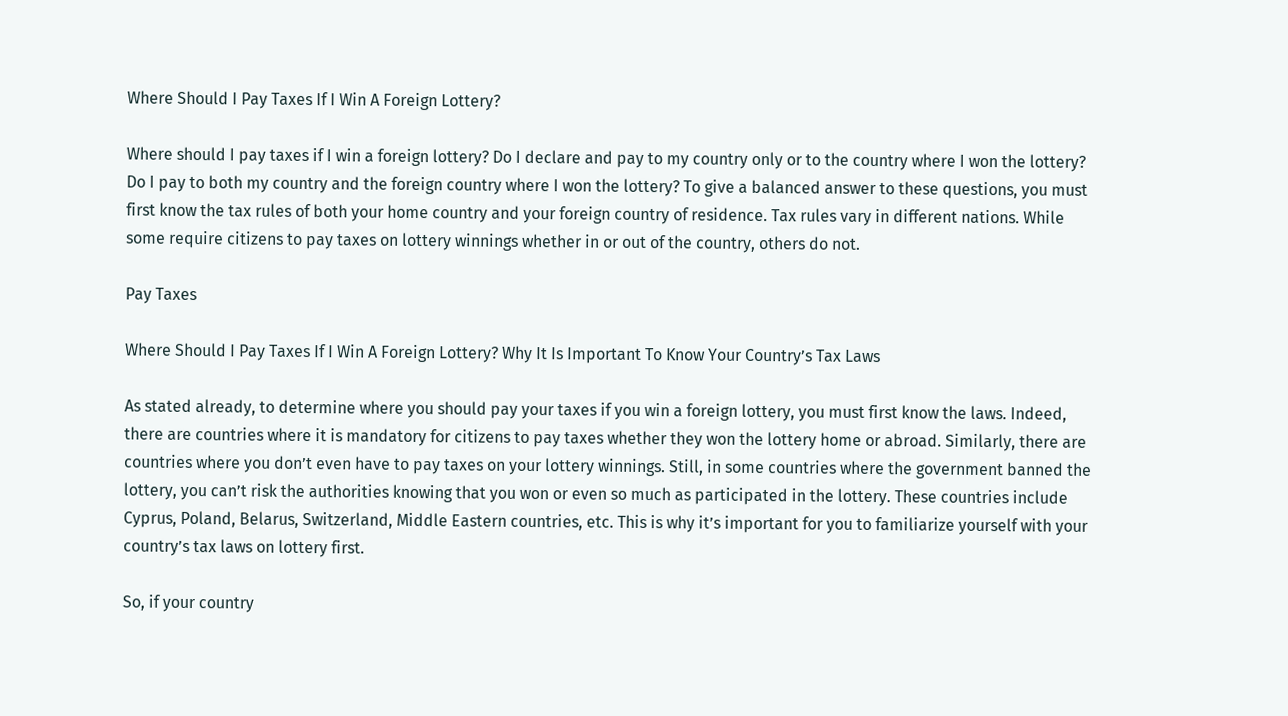Where Should I Pay Taxes If I Win A Foreign Lottery?

Where should I pay taxes if I win a foreign lottery? Do I declare and pay to my country only or to the country where I won the lottery? Do I pay to both my country and the foreign country where I won the lottery? To give a balanced answer to these questions, you must first know the tax rules of both your home country and your foreign country of residence. Tax rules vary in different nations. While some require citizens to pay taxes on lottery winnings whether in or out of the country, others do not.

Pay Taxes

Where Should I Pay Taxes If I Win A Foreign Lottery? Why It Is Important To Know Your Country’s Tax Laws

As stated already, to determine where you should pay your taxes if you win a foreign lottery, you must first know the laws. Indeed, there are countries where it is mandatory for citizens to pay taxes whether they won the lottery home or abroad. Similarly, there are countries where you don’t even have to pay taxes on your lottery winnings. Still, in some countries where the government banned the lottery, you can’t risk the authorities knowing that you won or even so much as participated in the lottery. These countries include Cyprus, Poland, Belarus, Switzerland, Middle Eastern countries, etc. This is why it’s important for you to familiarize yourself with your country’s tax laws on lottery first.

So, if your country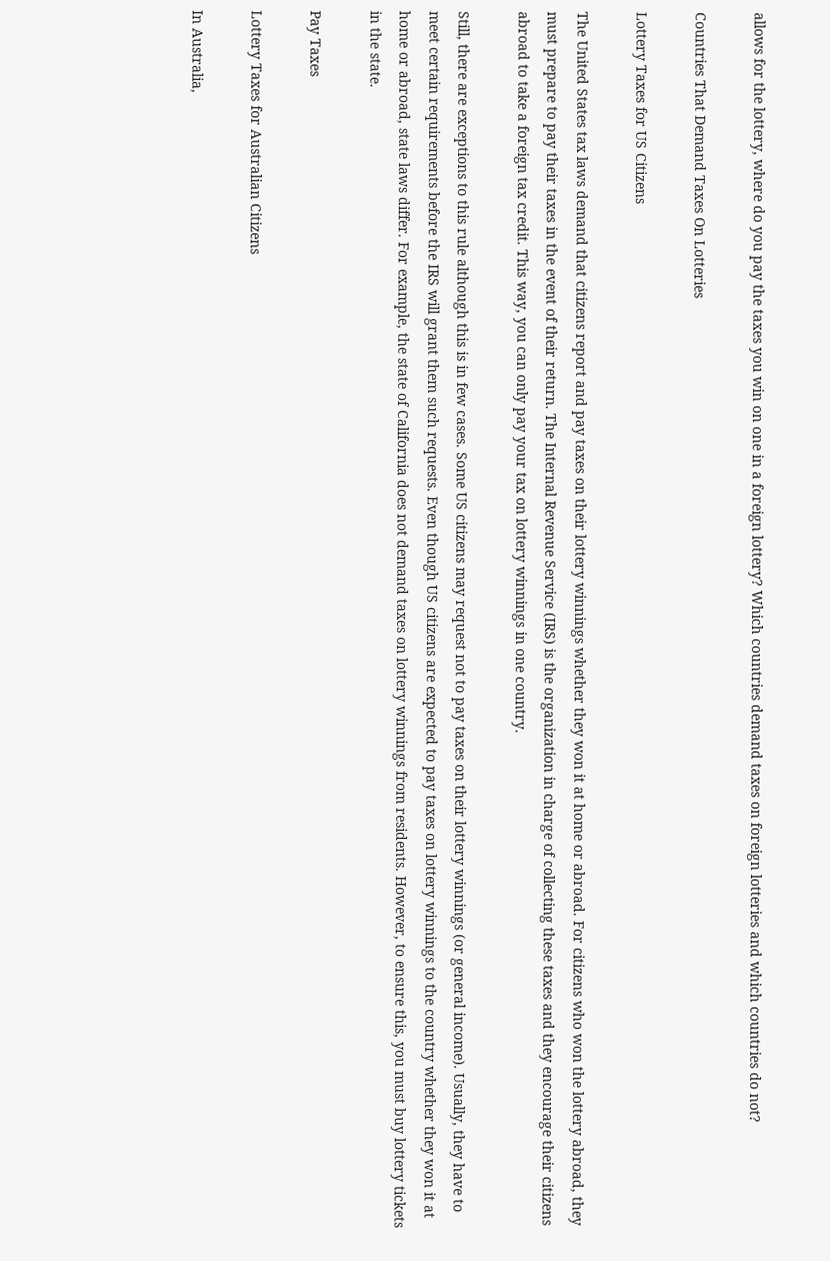allows for the lottery, where do you pay the taxes you win on one in a foreign lottery? Which countries demand taxes on foreign lotteries and which countries do not?

Countries That Demand Taxes On Lotteries

Lottery Taxes for US Citizens

The United States tax laws demand that citizens report and pay taxes on their lottery winnings whether they won it at home or abroad. For citizens who won the lottery abroad, they must prepare to pay their taxes in the event of their return. The Internal Revenue Service (IRS) is the organization in charge of collecting these taxes and they encourage their citizens abroad to take a foreign tax credit. This way, you can only pay your tax on lottery winnings in one country.

Still, there are exceptions to this rule although this is in few cases. Some US citizens may request not to pay taxes on their lottery winnings (or general income). Usually, they have to meet certain requirements before the IRS will grant them such requests. Even though US citizens are expected to pay taxes on lottery winnings to the country whether they won it at home or abroad, state laws differ. For example, the state of California does not demand taxes on lottery winnings from residents. However, to ensure this, you must buy lottery tickets in the state.

Pay Taxes

Lottery Taxes for Australian Citizens

In Australia,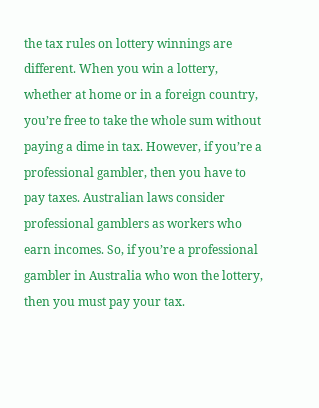the tax rules on lottery winnings are different. When you win a lottery, whether at home or in a foreign country, you’re free to take the whole sum without paying a dime in tax. However, if you’re a professional gambler, then you have to pay taxes. Australian laws consider professional gamblers as workers who earn incomes. So, if you’re a professional gambler in Australia who won the lottery, then you must pay your tax.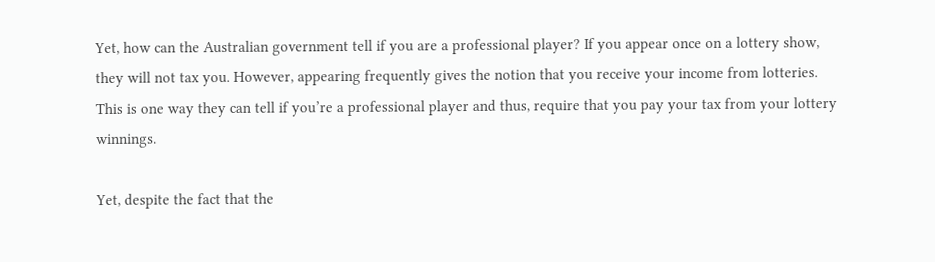Yet, how can the Australian government tell if you are a professional player? If you appear once on a lottery show, they will not tax you. However, appearing frequently gives the notion that you receive your income from lotteries. This is one way they can tell if you’re a professional player and thus, require that you pay your tax from your lottery winnings.

Yet, despite the fact that the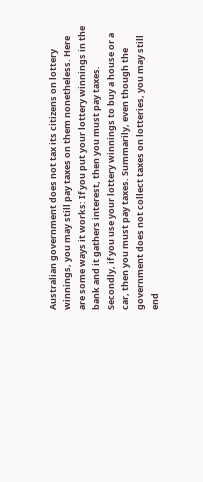Australian government does not tax its citizens on lottery winnings, you may still pay taxes on them nonetheless. Here are some ways it works: If you put your lottery winnings in the bank and it gathers interest, then you must pay taxes. Secondly, if you use your lottery winnings to buy a house or a car, then you must pay taxes. Summarily, even though the government does not collect taxes on lotteries, you may still end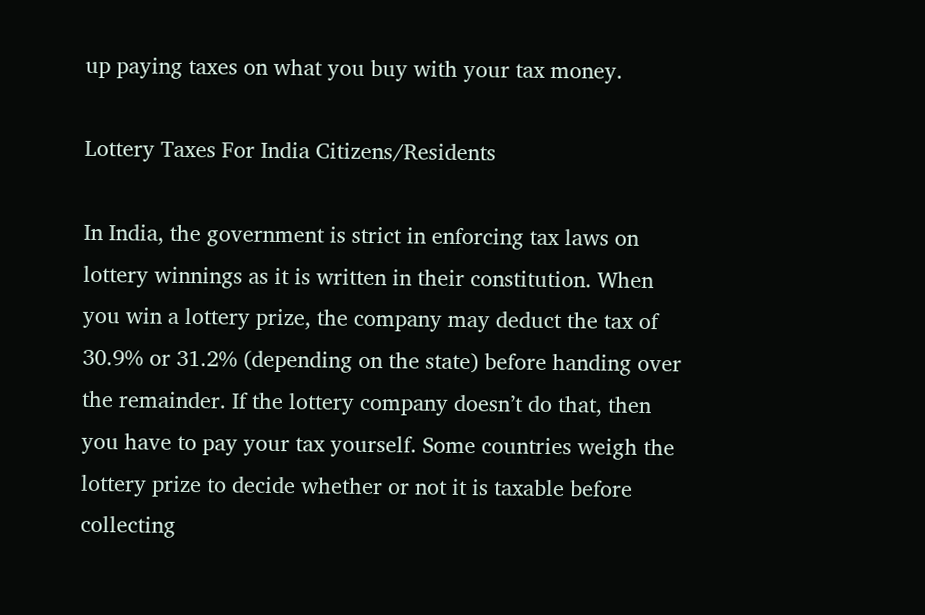up paying taxes on what you buy with your tax money.

Lottery Taxes For India Citizens/Residents

In India, the government is strict in enforcing tax laws on lottery winnings as it is written in their constitution. When you win a lottery prize, the company may deduct the tax of 30.9% or 31.2% (depending on the state) before handing over the remainder. If the lottery company doesn’t do that, then you have to pay your tax yourself. Some countries weigh the lottery prize to decide whether or not it is taxable before collecting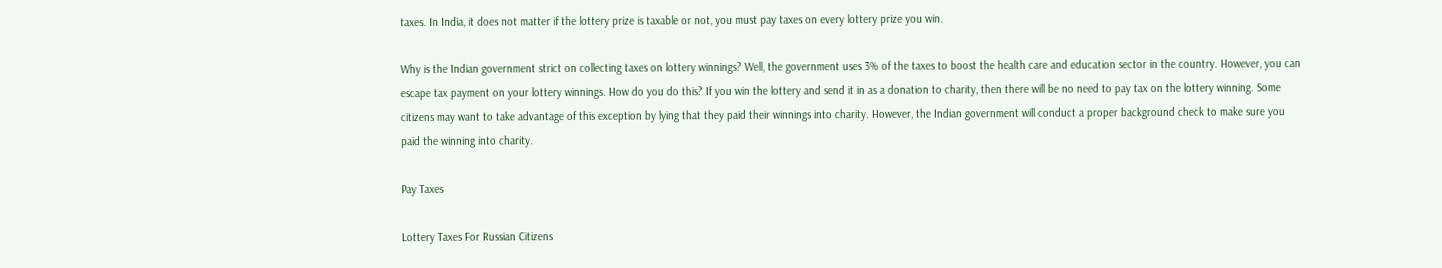taxes. In India, it does not matter if the lottery prize is taxable or not, you must pay taxes on every lottery prize you win.

Why is the Indian government strict on collecting taxes on lottery winnings? Well, the government uses 3% of the taxes to boost the health care and education sector in the country. However, you can escape tax payment on your lottery winnings. How do you do this? If you win the lottery and send it in as a donation to charity, then there will be no need to pay tax on the lottery winning. Some citizens may want to take advantage of this exception by lying that they paid their winnings into charity. However, the Indian government will conduct a proper background check to make sure you paid the winning into charity.

Pay Taxes

Lottery Taxes For Russian Citizens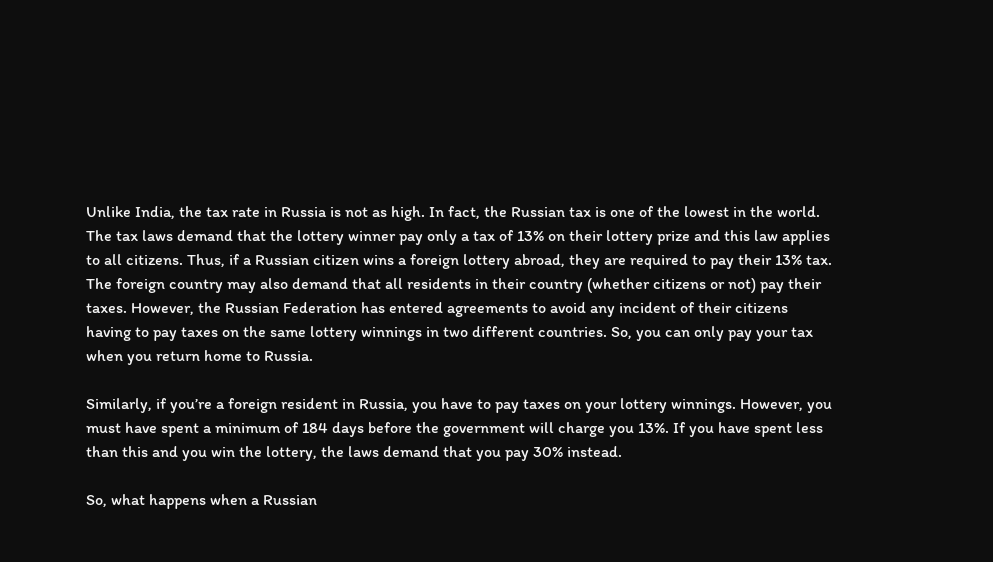Unlike India, the tax rate in Russia is not as high. In fact, the Russian tax is one of the lowest in the world. The tax laws demand that the lottery winner pay only a tax of 13% on their lottery prize and this law applies to all citizens. Thus, if a Russian citizen wins a foreign lottery abroad, they are required to pay their 13% tax. The foreign country may also demand that all residents in their country (whether citizens or not) pay their taxes. However, the Russian Federation has entered agreements to avoid any incident of their citizens having to pay taxes on the same lottery winnings in two different countries. So, you can only pay your tax when you return home to Russia.

Similarly, if you’re a foreign resident in Russia, you have to pay taxes on your lottery winnings. However, you must have spent a minimum of 184 days before the government will charge you 13%. If you have spent less than this and you win the lottery, the laws demand that you pay 30% instead.

So, what happens when a Russian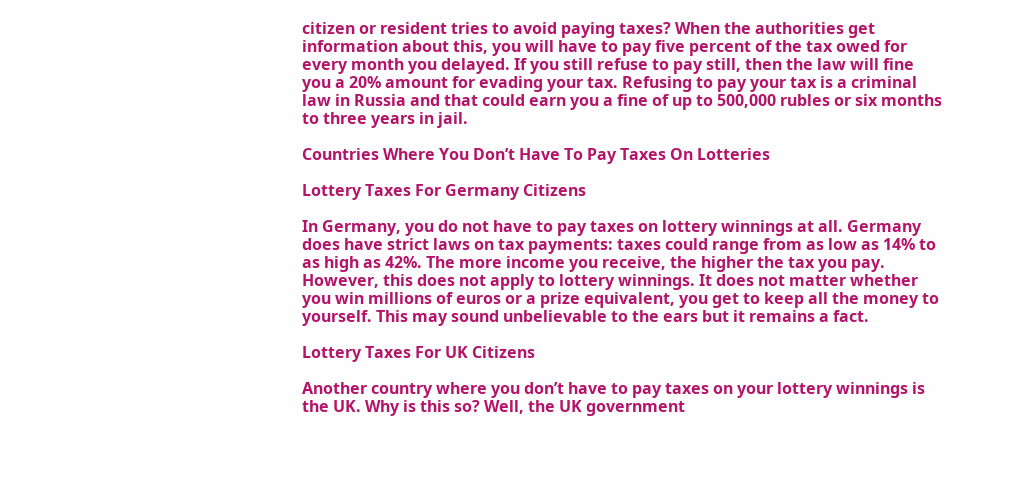citizen or resident tries to avoid paying taxes? When the authorities get information about this, you will have to pay five percent of the tax owed for every month you delayed. If you still refuse to pay still, then the law will fine you a 20% amount for evading your tax. Refusing to pay your tax is a criminal law in Russia and that could earn you a fine of up to 500,000 rubles or six months to three years in jail.

Countries Where You Don’t Have To Pay Taxes On Lotteries

Lottery Taxes For Germany Citizens

In Germany, you do not have to pay taxes on lottery winnings at all. Germany does have strict laws on tax payments: taxes could range from as low as 14% to as high as 42%. The more income you receive, the higher the tax you pay. However, this does not apply to lottery winnings. It does not matter whether you win millions of euros or a prize equivalent, you get to keep all the money to yourself. This may sound unbelievable to the ears but it remains a fact.

Lottery Taxes For UK Citizens

Another country where you don’t have to pay taxes on your lottery winnings is the UK. Why is this so? Well, the UK government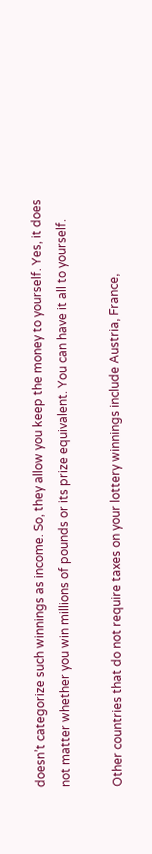doesn’t categorize such winnings as income. So, they allow you keep the money to yourself. Yes, it does not matter whether you win millions of pounds or its prize equivalent. You can have it all to yourself.

Other countries that do not require taxes on your lottery winnings include Austria, France,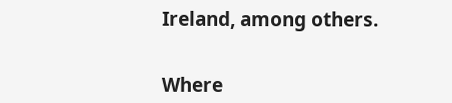Ireland, among others.


Where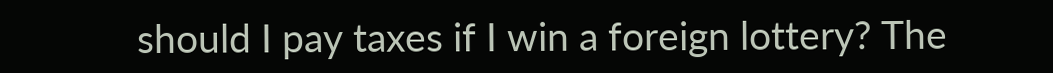should I pay taxes if I win a foreign lottery? The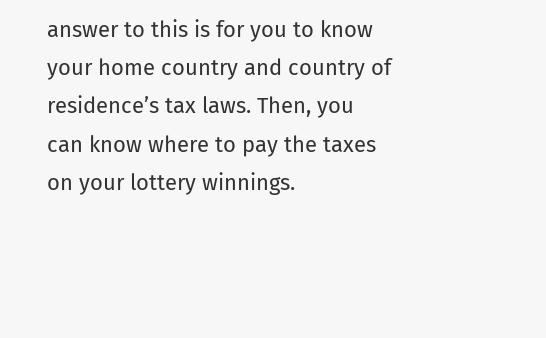answer to this is for you to know your home country and country of residence’s tax laws. Then, you can know where to pay the taxes on your lottery winnings.